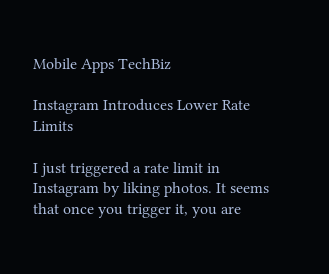Mobile Apps TechBiz

Instagram Introduces Lower Rate Limits

I just triggered a rate limit in Instagram by liking photos. It seems that once you trigger it, you are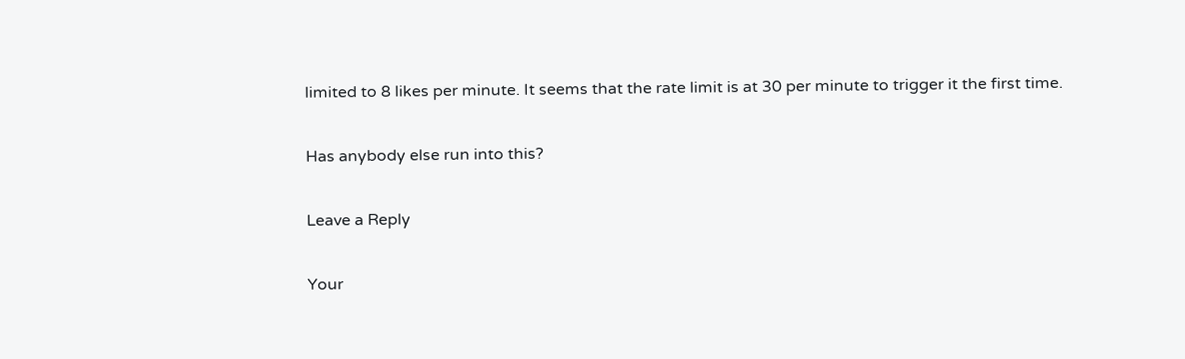limited to 8 likes per minute. It seems that the rate limit is at 30 per minute to trigger it the first time.

Has anybody else run into this?

Leave a Reply

Your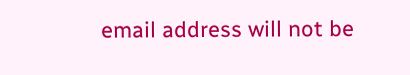email address will not be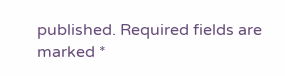published. Required fields are marked *